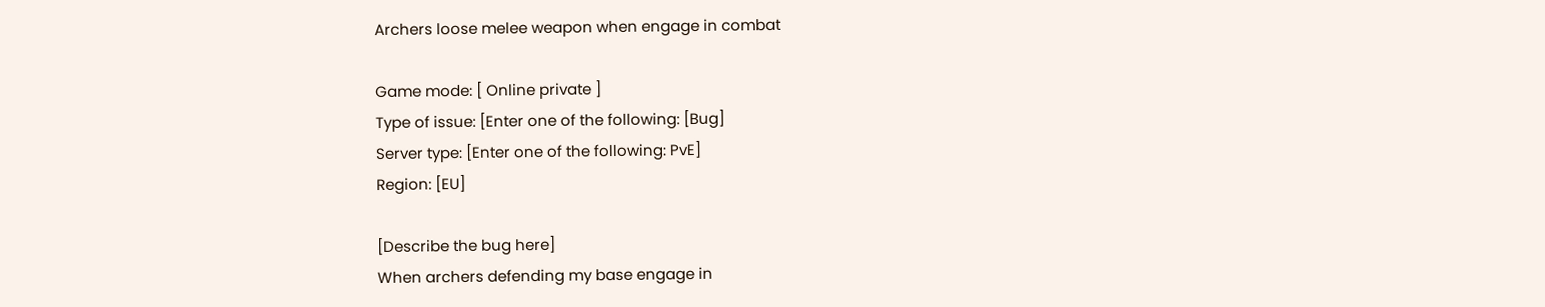Archers loose melee weapon when engage in combat

Game mode: [ Online private ]
Type of issue: [Enter one of the following: [Bug]
Server type: [Enter one of the following: PvE]
Region: [EU]

[Describe the bug here]
When archers defending my base engage in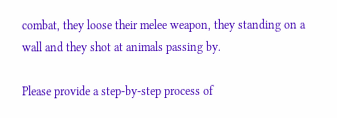combat, they loose their melee weapon, they standing on a wall and they shot at animals passing by.

Please provide a step-by-step process of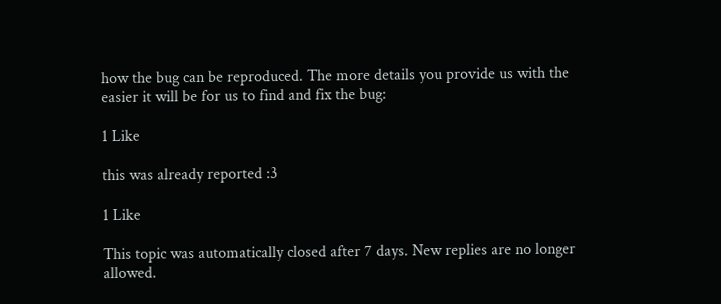how the bug can be reproduced. The more details you provide us with the easier it will be for us to find and fix the bug:

1 Like

this was already reported :3

1 Like

This topic was automatically closed after 7 days. New replies are no longer allowed.